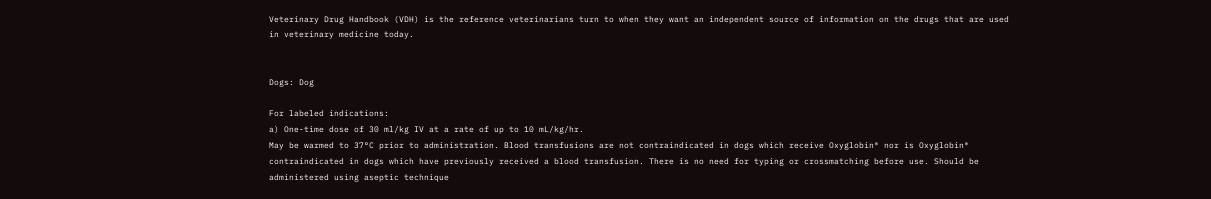Veterinary Drug Handbook (VDH) is the reference veterinarians turn to when they want an independent source of information on the drugs that are used in veterinary medicine today.


Dogs: Dog

For labeled indications:
a) One-time dose of 30 ml/kg IV at a rate of up to 10 mL/kg/hr.
May be warmed to 37°C prior to administration. Blood transfusions are not contraindicated in dogs which receive Oxyglobin® nor is Oxyglobin® contraindicated in dogs which have previously received a blood transfusion. There is no need for typing or crossmatching before use. Should be administered using aseptic technique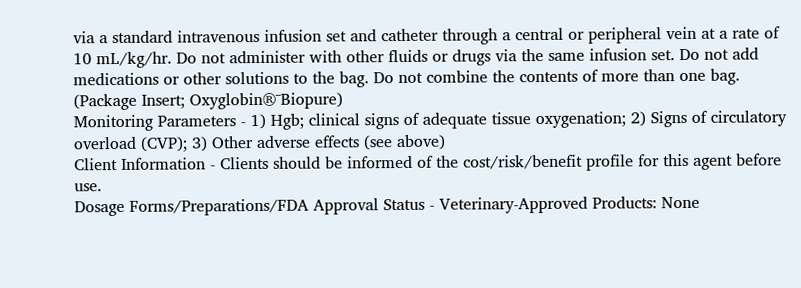via a standard intravenous infusion set and catheter through a central or peripheral vein at a rate of 10 mL/kg/hr. Do not administer with other fluids or drugs via the same infusion set. Do not add medications or other solutions to the bag. Do not combine the contents of more than one bag. (Package Insert; Oxyglobin®¯Biopure)
Monitoring Parameters - 1) Hgb; clinical signs of adequate tissue oxygenation; 2) Signs of circulatory overload (CVP); 3) Other adverse effects (see above)
Client Information - Clients should be informed of the cost/risk/benefit profile for this agent before use.
Dosage Forms/Preparations/FDA Approval Status - Veterinary-Approved Products: None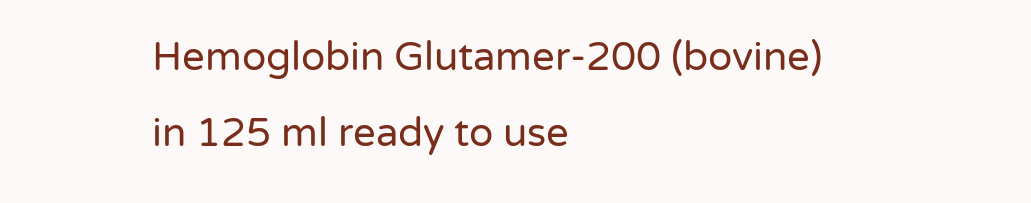Hemoglobin Glutamer-200 (bovine) in 125 ml ready to use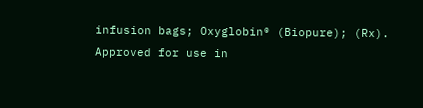infusion bags; Oxyglobin® (Biopure); (Rx). Approved for use in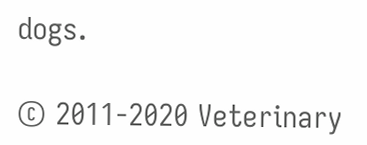dogs.

© 2011-2020 Veterinary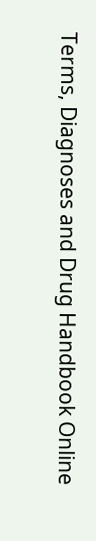Terms, Diagnoses and Drug Handbook Online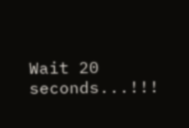Wait 20 seconds...!!!